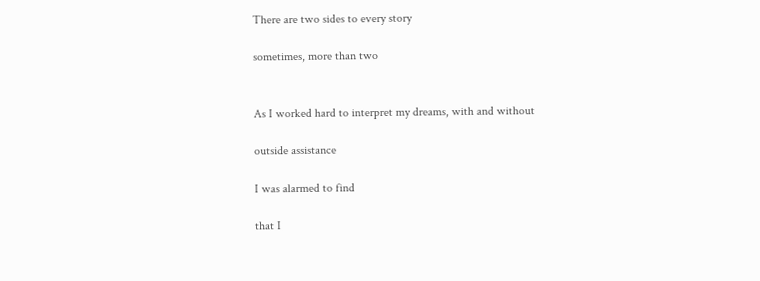There are two sides to every story

sometimes, more than two


As I worked hard to interpret my dreams, with and without

outside assistance

I was alarmed to find

that I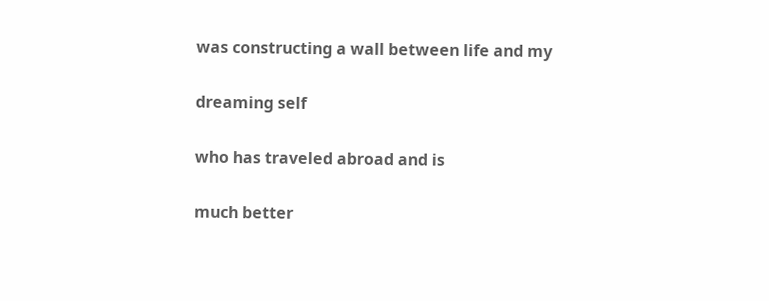was constructing a wall between life and my

dreaming self

who has traveled abroad and is

much better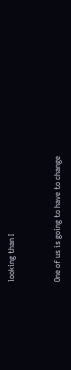looking than I


One of us is going to have to change